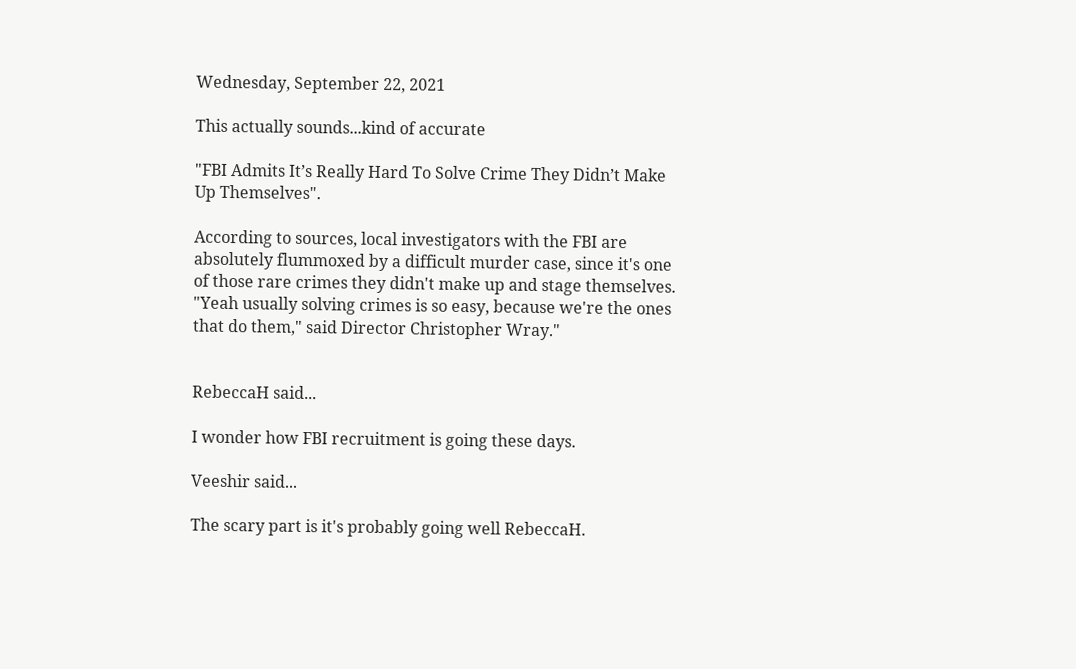Wednesday, September 22, 2021

This actually sounds...kind of accurate

"FBI Admits It’s Really Hard To Solve Crime They Didn’t Make Up Themselves".

According to sources, local investigators with the FBI are absolutely flummoxed by a difficult murder case, since it's one of those rare crimes they didn't make up and stage themselves.
"Yeah usually solving crimes is so easy, because we're the ones that do them," said Director Christopher Wray."


RebeccaH said...

I wonder how FBI recruitment is going these days.

Veeshir said...

The scary part is it's probably going well RebeccaH.